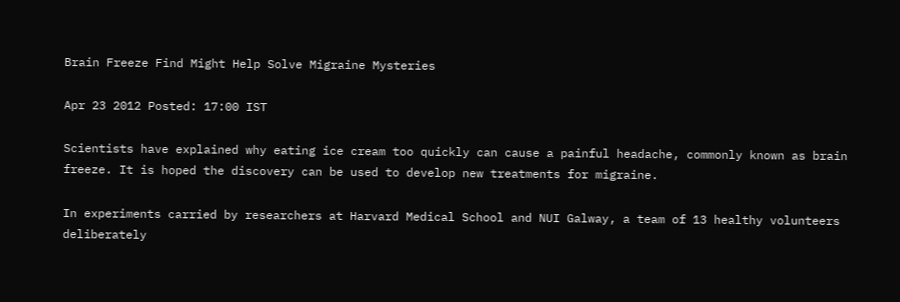Brain Freeze Find Might Help Solve Migraine Mysteries

Apr 23 2012 Posted: 17:00 IST

Scientists have explained why eating ice cream too quickly can cause a painful headache, commonly known as brain freeze. It is hoped the discovery can be used to develop new treatments for migraine.

In experiments carried by researchers at Harvard Medical School and NUI Galway, a team of 13 healthy volunteers deliberately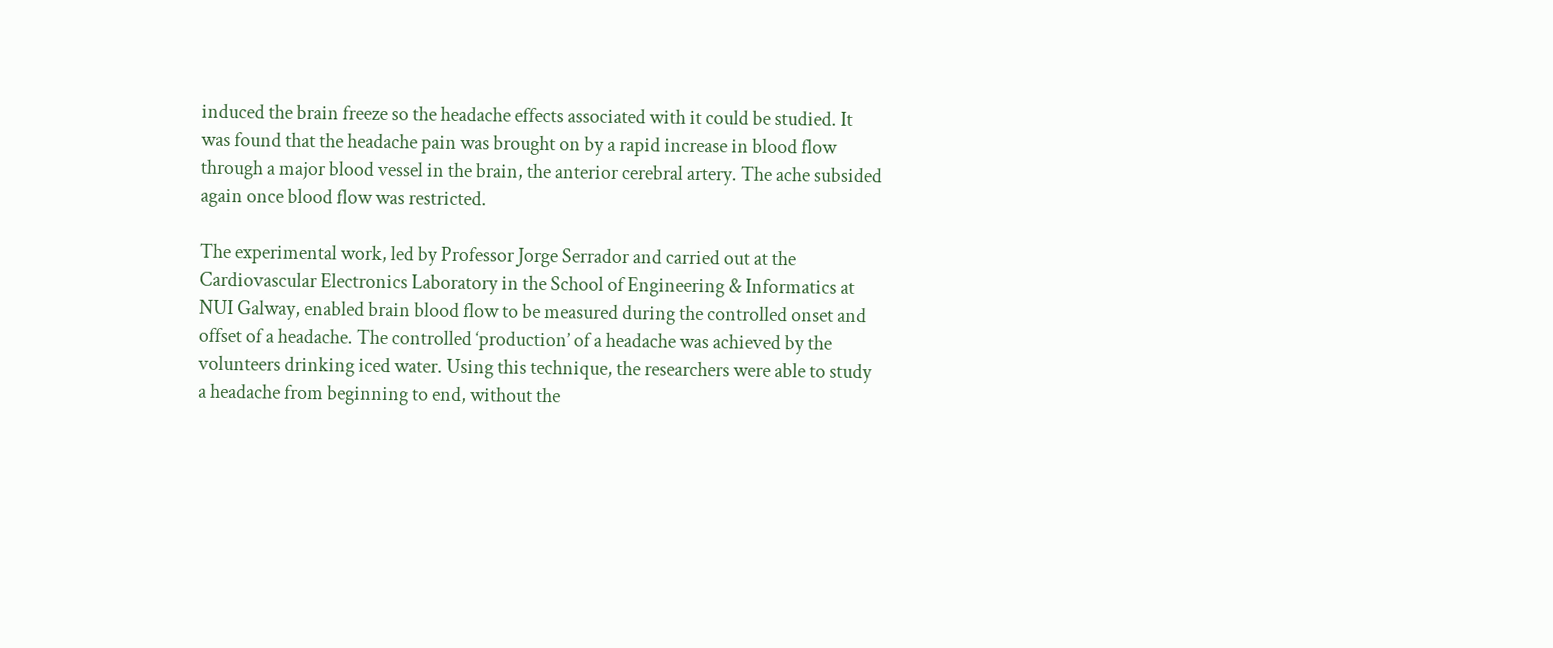induced the brain freeze so the headache effects associated with it could be studied. It was found that the headache pain was brought on by a rapid increase in blood flow through a major blood vessel in the brain, the anterior cerebral artery. The ache subsided again once blood flow was restricted.

The experimental work, led by Professor Jorge Serrador and carried out at the Cardiovascular Electronics Laboratory in the School of Engineering & Informatics at NUI Galway, enabled brain blood flow to be measured during the controlled onset and offset of a headache. The controlled ‘production’ of a headache was achieved by the volunteers drinking iced water. Using this technique, the researchers were able to study a headache from beginning to end, without the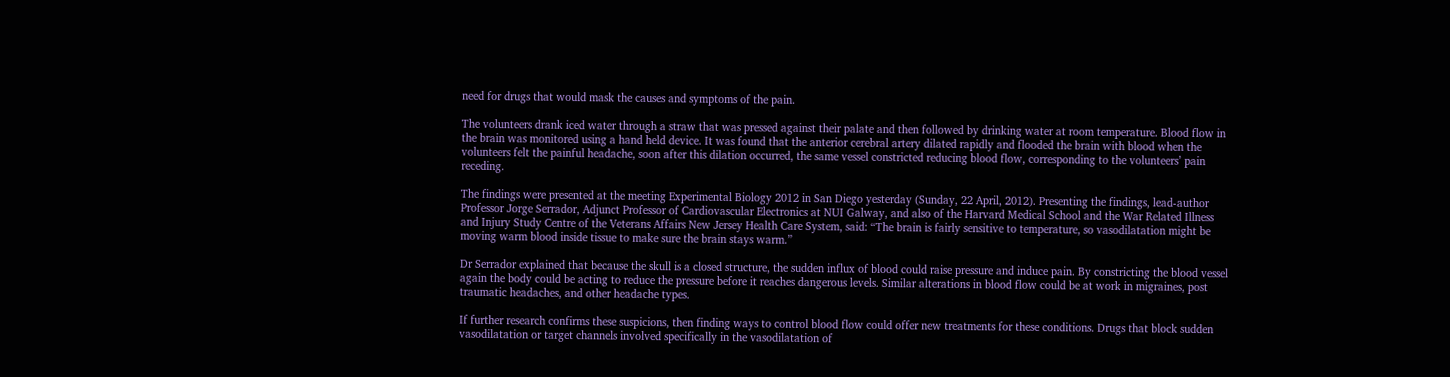need for drugs that would mask the causes and symptoms of the pain.

The volunteers drank iced water through a straw that was pressed against their palate and then followed by drinking water at room temperature. Blood flow in the brain was monitored using a hand held device. It was found that the anterior cerebral artery dilated rapidly and flooded the brain with blood when the volunteers felt the painful headache, soon after this dilation occurred, the same vessel constricted reducing blood flow, corresponding to the volunteers’ pain receding.

The findings were presented at the meeting Experimental Biology 2012 in San Diego yesterday (Sunday, 22 April, 2012). Presenting the findings, lead-author Professor Jorge Serrador, Adjunct Professor of Cardiovascular Electronics at NUI Galway, and also of the Harvard Medical School and the War Related Illness and Injury Study Centre of the Veterans Affairs New Jersey Health Care System, said: “The brain is fairly sensitive to temperature, so vasodilatation might be moving warm blood inside tissue to make sure the brain stays warm.”

Dr Serrador explained that because the skull is a closed structure, the sudden influx of blood could raise pressure and induce pain. By constricting the blood vessel again the body could be acting to reduce the pressure before it reaches dangerous levels. Similar alterations in blood flow could be at work in migraines, post traumatic headaches, and other headache types.

If further research confirms these suspicions, then finding ways to control blood flow could offer new treatments for these conditions. Drugs that block sudden vasodilatation or target channels involved specifically in the vasodilatation of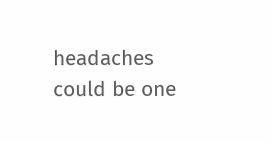headaches could be one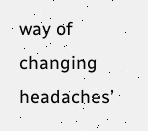way of changing headaches’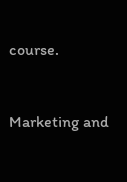course.


Marketing and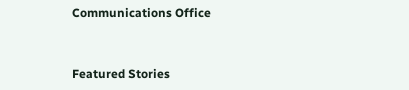Communications Office


Featured Stories